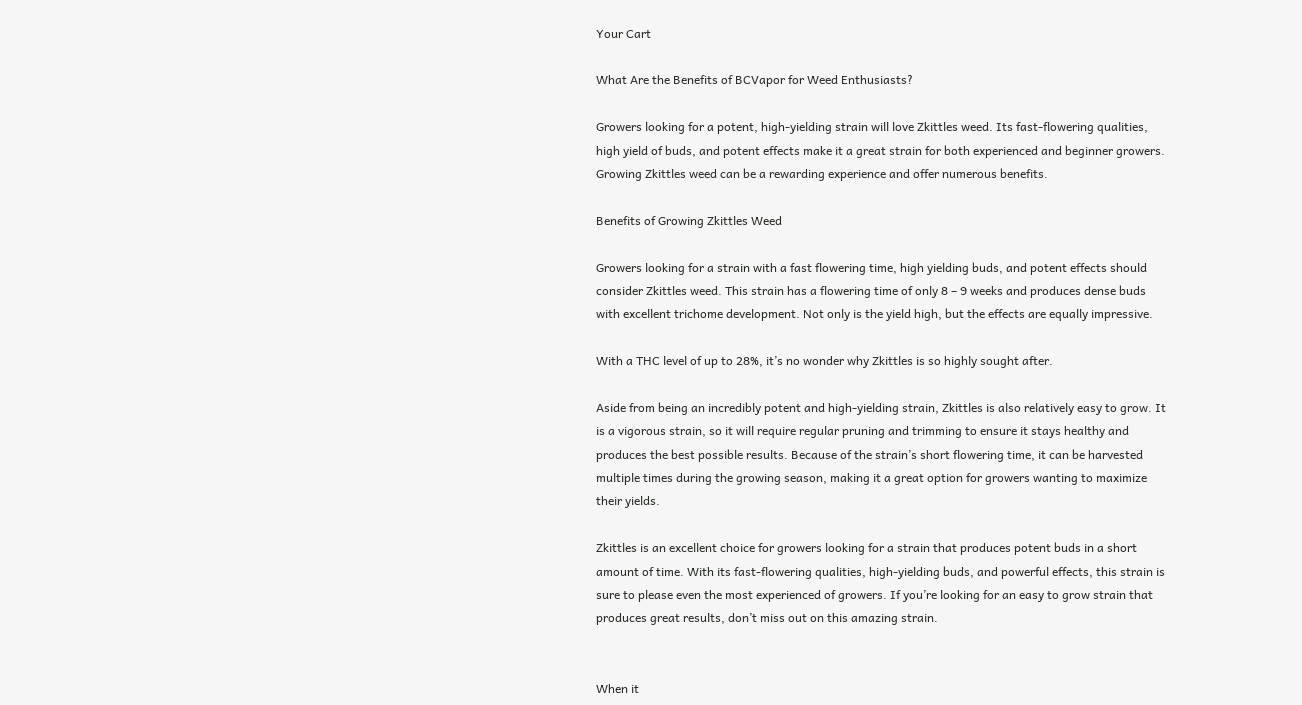Your Cart

What Are the Benefits of BCVapor for Weed Enthusiasts?

Growers looking for a potent, high-yielding strain will love Zkittles weed. Its fast-flowering qualities, high yield of buds, and potent effects make it a great strain for both experienced and beginner growers. Growing Zkittles weed can be a rewarding experience and offer numerous benefits.

Benefits of Growing Zkittles Weed

Growers looking for a strain with a fast flowering time, high yielding buds, and potent effects should consider Zkittles weed. This strain has a flowering time of only 8 – 9 weeks and produces dense buds with excellent trichome development. Not only is the yield high, but the effects are equally impressive.

With a THC level of up to 28%, it’s no wonder why Zkittles is so highly sought after.

Aside from being an incredibly potent and high-yielding strain, Zkittles is also relatively easy to grow. It is a vigorous strain, so it will require regular pruning and trimming to ensure it stays healthy and produces the best possible results. Because of the strain’s short flowering time, it can be harvested multiple times during the growing season, making it a great option for growers wanting to maximize their yields.

Zkittles is an excellent choice for growers looking for a strain that produces potent buds in a short amount of time. With its fast-flowering qualities, high-yielding buds, and powerful effects, this strain is sure to please even the most experienced of growers. If you’re looking for an easy to grow strain that produces great results, don’t miss out on this amazing strain.


When it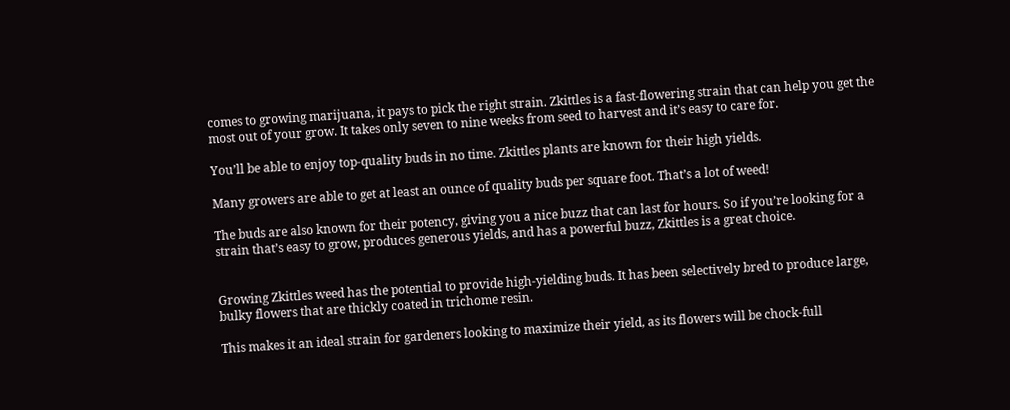comes to growing marijuana, it pays to pick the right strain. Zkittles is a fast-flowering strain that can help you get the most out of your grow. It takes only seven to nine weeks from seed to harvest and it’s easy to care for.

You’ll be able to enjoy top-quality buds in no time. Zkittles plants are known for their high yields.

Many growers are able to get at least an ounce of quality buds per square foot. That’s a lot of weed!

The buds are also known for their potency, giving you a nice buzz that can last for hours. So if you’re looking for a strain that’s easy to grow, produces generous yields, and has a powerful buzz, Zkittles is a great choice.


Growing Zkittles weed has the potential to provide high-yielding buds. It has been selectively bred to produce large, bulky flowers that are thickly coated in trichome resin.

This makes it an ideal strain for gardeners looking to maximize their yield, as its flowers will be chock-full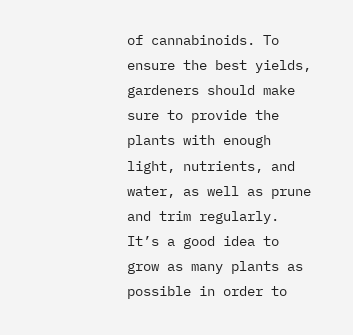of cannabinoids. To ensure the best yields, gardeners should make sure to provide the plants with enough light, nutrients, and water, as well as prune and trim regularly. It’s a good idea to grow as many plants as possible in order to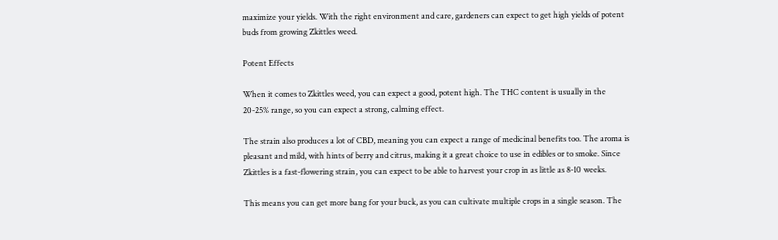maximize your yields. With the right environment and care, gardeners can expect to get high yields of potent buds from growing Zkittles weed.

Potent Effects

When it comes to Zkittles weed, you can expect a good, potent high. The THC content is usually in the 20-25% range, so you can expect a strong, calming effect.

The strain also produces a lot of CBD, meaning you can expect a range of medicinal benefits too. The aroma is pleasant and mild, with hints of berry and citrus, making it a great choice to use in edibles or to smoke. Since Zkittles is a fast-flowering strain, you can expect to be able to harvest your crop in as little as 8-10 weeks.

This means you can get more bang for your buck, as you can cultivate multiple crops in a single season. The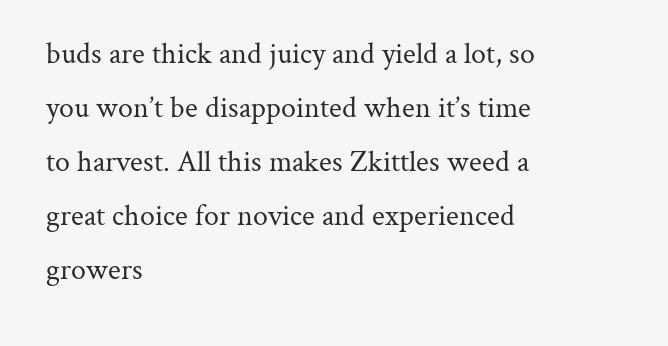buds are thick and juicy and yield a lot, so you won’t be disappointed when it’s time to harvest. All this makes Zkittles weed a great choice for novice and experienced growers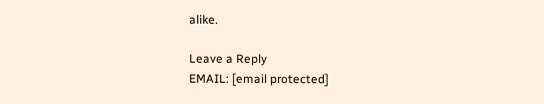alike.

Leave a Reply
EMAIL: [email protected]